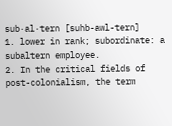sub·al·tern [suhb-awl-tern]
1. lower in rank; subordinate: a subaltern employee.
2. In the critical fields of post-colonialism, the term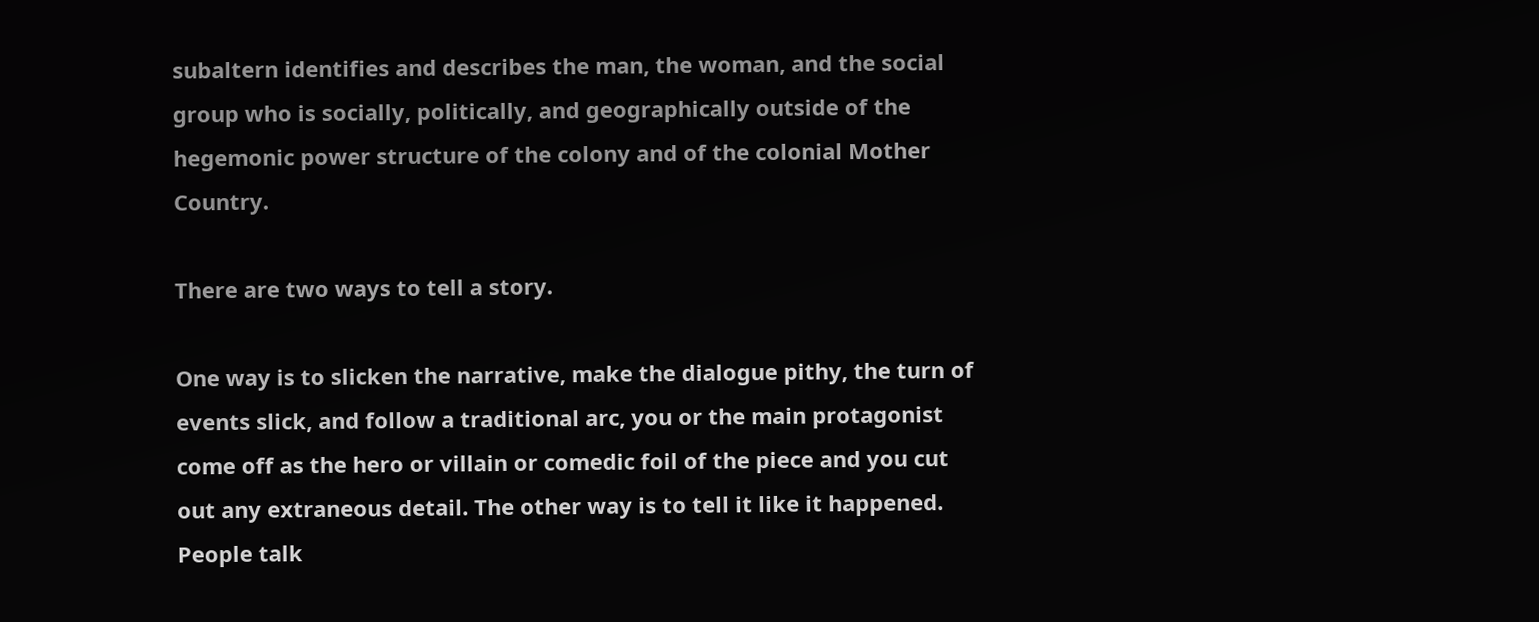subaltern identifies and describes the man, the woman, and the social group who is socially, politically, and geographically outside of the hegemonic power structure of the colony and of the colonial Mother Country.

There are two ways to tell a story.

One way is to slicken the narrative, make the dialogue pithy, the turn of events slick, and follow a traditional arc, you or the main protagonist come off as the hero or villain or comedic foil of the piece and you cut out any extraneous detail. The other way is to tell it like it happened. People talk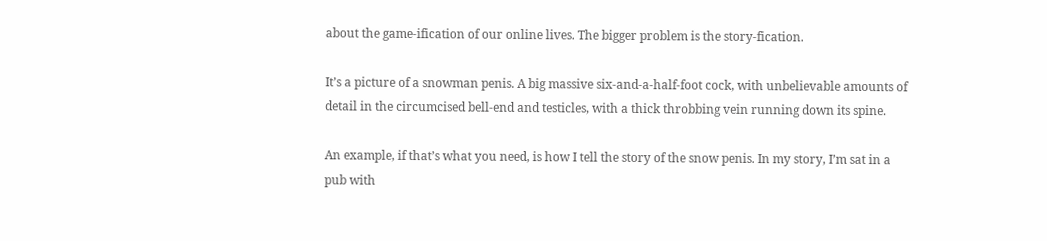about the game-ification of our online lives. The bigger problem is the story-fication.

It’s a picture of a snowman penis. A big massive six-and-a-half-foot cock, with unbelievable amounts of detail in the circumcised bell-end and testicles, with a thick throbbing vein running down its spine.

An example, if that’s what you need, is how I tell the story of the snow penis. In my story, I’m sat in a pub with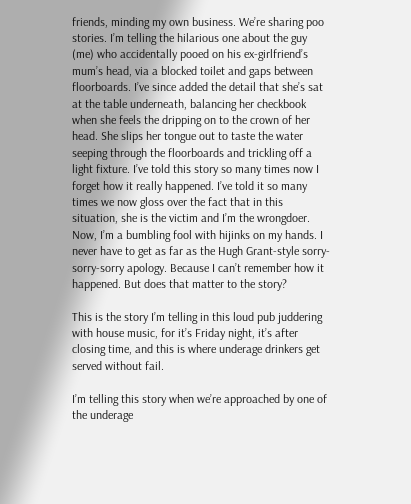friends, minding my own business. We’re sharing poo stories. I’m telling the hilarious one about the guy (me) who accidentally pooed on his ex-girlfriend’s mum’s head, via a blocked toilet and gaps between floorboards. I’ve since added the detail that she’s sat at the table underneath, balancing her checkbook when she feels the dripping on to the crown of her head. She slips her tongue out to taste the water seeping through the floorboards and trickling off a light fixture. I’ve told this story so many times now I forget how it really happened. I’ve told it so many times we now gloss over the fact that in this situation, she is the victim and I’m the wrongdoer. Now, I’m a bumbling fool with hijinks on my hands. I never have to get as far as the Hugh Grant-style sorry-sorry-sorry apology. Because I can’t remember how it happened. But does that matter to the story?

This is the story I’m telling in this loud pub juddering with house music, for it’s Friday night, it’s after closing time, and this is where underage drinkers get served without fail.

I’m telling this story when we’re approached by one of the underage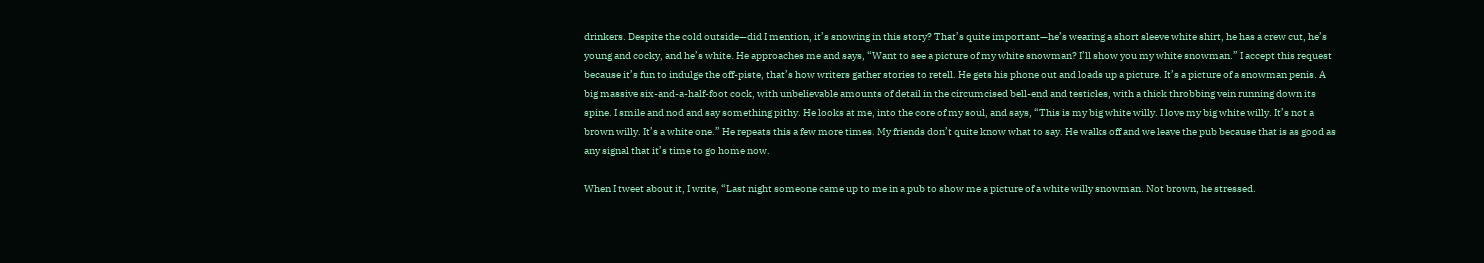drinkers. Despite the cold outside—did I mention, it’s snowing in this story? That’s quite important—he’s wearing a short sleeve white shirt, he has a crew cut, he’s young and cocky, and he’s white. He approaches me and says, “Want to see a picture of my white snowman? I’ll show you my white snowman.” I accept this request because it’s fun to indulge the off-piste, that’s how writers gather stories to retell. He gets his phone out and loads up a picture. It’s a picture of a snowman penis. A big massive six-and-a-half-foot cock, with unbelievable amounts of detail in the circumcised bell-end and testicles, with a thick throbbing vein running down its spine. I smile and nod and say something pithy. He looks at me, into the core of my soul, and says, “This is my big white willy. I love my big white willy. It’s not a brown willy. It’s a white one.” He repeats this a few more times. My friends don’t quite know what to say. He walks off and we leave the pub because that is as good as any signal that it’s time to go home now.

When I tweet about it, I write, “Last night someone came up to me in a pub to show me a picture of a white willy snowman. Not brown, he stressed.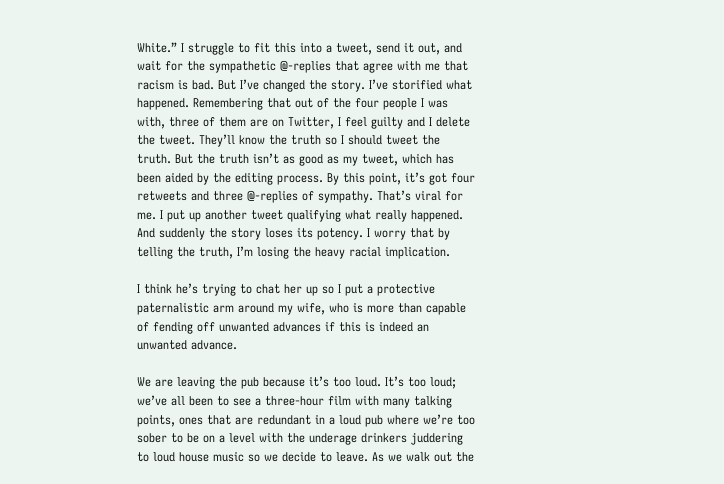White.” I struggle to fit this into a tweet, send it out, and wait for the sympathetic @-replies that agree with me that racism is bad. But I’ve changed the story. I’ve storified what happened. Remembering that out of the four people I was with, three of them are on Twitter, I feel guilty and I delete the tweet. They’ll know the truth so I should tweet the truth. But the truth isn’t as good as my tweet, which has been aided by the editing process. By this point, it’s got four retweets and three @-replies of sympathy. That’s viral for me. I put up another tweet qualifying what really happened. And suddenly the story loses its potency. I worry that by telling the truth, I’m losing the heavy racial implication.

I think he’s trying to chat her up so I put a protective paternalistic arm around my wife, who is more than capable of fending off unwanted advances if this is indeed an unwanted advance.

We are leaving the pub because it’s too loud. It’s too loud; we’ve all been to see a three-hour film with many talking points, ones that are redundant in a loud pub where we’re too sober to be on a level with the underage drinkers juddering to loud house music so we decide to leave. As we walk out the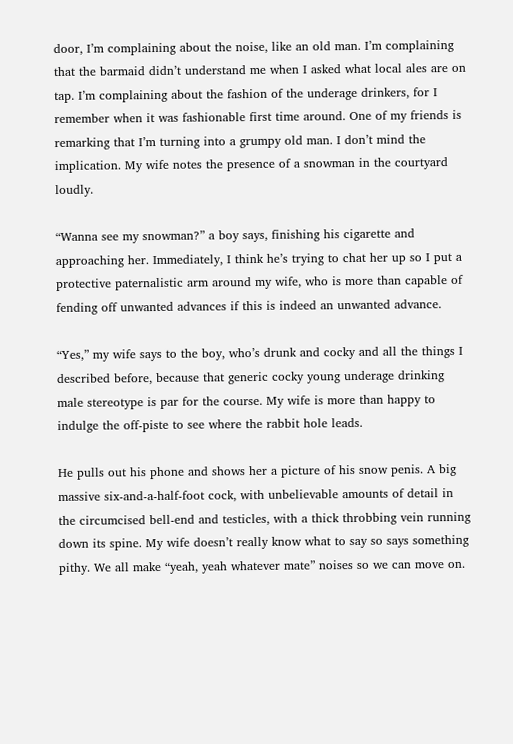door, I’m complaining about the noise, like an old man. I’m complaining that the barmaid didn’t understand me when I asked what local ales are on tap. I’m complaining about the fashion of the underage drinkers, for I remember when it was fashionable first time around. One of my friends is remarking that I’m turning into a grumpy old man. I don’t mind the implication. My wife notes the presence of a snowman in the courtyard loudly.

“Wanna see my snowman?” a boy says, finishing his cigarette and approaching her. Immediately, I think he’s trying to chat her up so I put a protective paternalistic arm around my wife, who is more than capable of fending off unwanted advances if this is indeed an unwanted advance.

“Yes,” my wife says to the boy, who’s drunk and cocky and all the things I described before, because that generic cocky young underage drinking male stereotype is par for the course. My wife is more than happy to indulge the off-piste to see where the rabbit hole leads.

He pulls out his phone and shows her a picture of his snow penis. A big massive six-and-a-half-foot cock, with unbelievable amounts of detail in the circumcised bell-end and testicles, with a thick throbbing vein running down its spine. My wife doesn’t really know what to say so says something pithy. We all make “yeah, yeah whatever mate” noises so we can move on.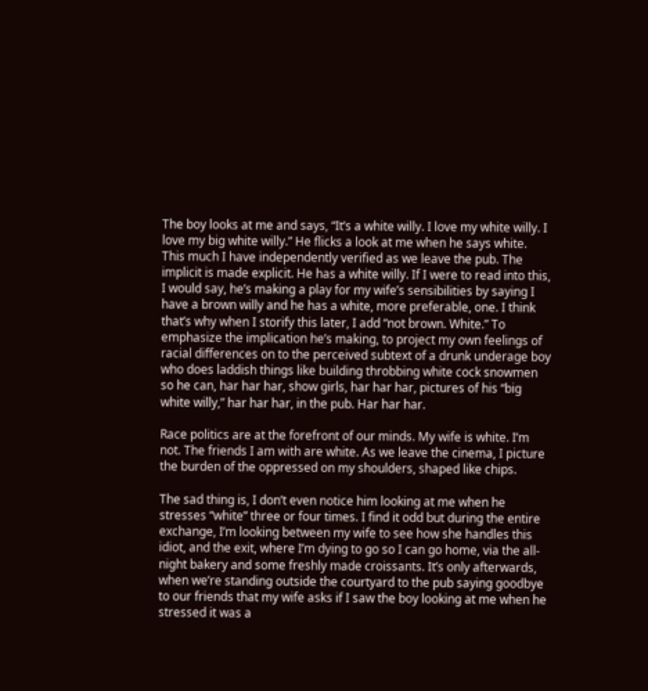The boy looks at me and says, “It’s a white willy. I love my white willy. I love my big white willy.” He flicks a look at me when he says white. This much I have independently verified as we leave the pub. The implicit is made explicit. He has a white willy. If I were to read into this, I would say, he’s making a play for my wife’s sensibilities by saying I have a brown willy and he has a white, more preferable, one. I think that’s why when I storify this later, I add “not brown. White.” To emphasize the implication he’s making, to project my own feelings of racial differences on to the perceived subtext of a drunk underage boy who does laddish things like building throbbing white cock snowmen so he can, har har har, show girls, har har har, pictures of his “big white willy,” har har har, in the pub. Har har har.

Race politics are at the forefront of our minds. My wife is white. I’m not. The friends I am with are white. As we leave the cinema, I picture the burden of the oppressed on my shoulders, shaped like chips.

The sad thing is, I don’t even notice him looking at me when he stresses “white” three or four times. I find it odd but during the entire exchange, I’m looking between my wife to see how she handles this idiot, and the exit, where I’m dying to go so I can go home, via the all-night bakery and some freshly made croissants. It’s only afterwards, when we’re standing outside the courtyard to the pub saying goodbye to our friends that my wife asks if I saw the boy looking at me when he stressed it was a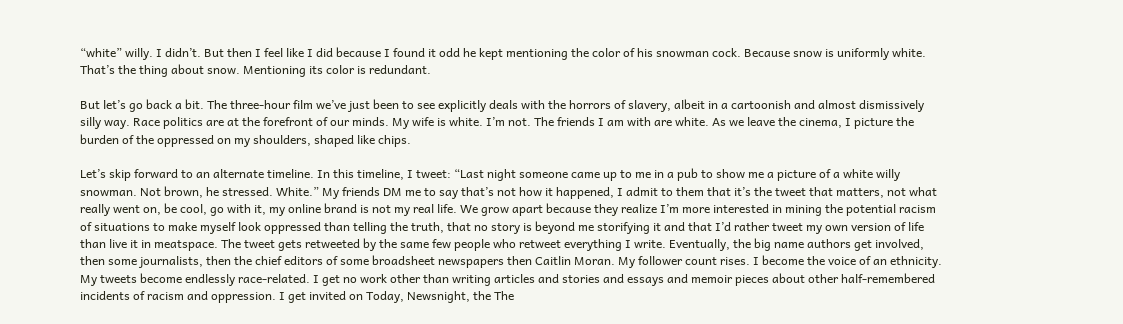“white” willy. I didn’t. But then I feel like I did because I found it odd he kept mentioning the color of his snowman cock. Because snow is uniformly white. That’s the thing about snow. Mentioning its color is redundant.

But let’s go back a bit. The three-hour film we’ve just been to see explicitly deals with the horrors of slavery, albeit in a cartoonish and almost dismissively silly way. Race politics are at the forefront of our minds. My wife is white. I’m not. The friends I am with are white. As we leave the cinema, I picture the burden of the oppressed on my shoulders, shaped like chips.

Let’s skip forward to an alternate timeline. In this timeline, I tweet: “Last night someone came up to me in a pub to show me a picture of a white willy snowman. Not brown, he stressed. White.” My friends DM me to say that’s not how it happened, I admit to them that it’s the tweet that matters, not what really went on, be cool, go with it, my online brand is not my real life. We grow apart because they realize I’m more interested in mining the potential racism of situations to make myself look oppressed than telling the truth, that no story is beyond me storifying it and that I’d rather tweet my own version of life than live it in meatspace. The tweet gets retweeted by the same few people who retweet everything I write. Eventually, the big name authors get involved, then some journalists, then the chief editors of some broadsheet newspapers then Caitlin Moran. My follower count rises. I become the voice of an ethnicity. My tweets become endlessly race-related. I get no work other than writing articles and stories and essays and memoir pieces about other half-remembered incidents of racism and oppression. I get invited on Today, Newsnight, the The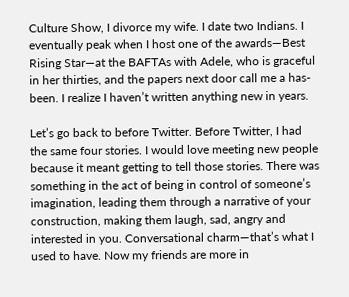Culture Show, I divorce my wife. I date two Indians. I eventually peak when I host one of the awards—Best Rising Star—at the BAFTAs with Adele, who is graceful in her thirties, and the papers next door call me a has-been. I realize I haven’t written anything new in years.

Let’s go back to before Twitter. Before Twitter, I had the same four stories. I would love meeting new people because it meant getting to tell those stories. There was something in the act of being in control of someone’s imagination, leading them through a narrative of your construction, making them laugh, sad, angry and interested in you. Conversational charm—that’s what I used to have. Now my friends are more in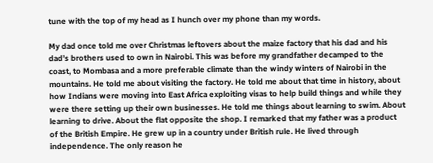tune with the top of my head as I hunch over my phone than my words.

My dad once told me over Christmas leftovers about the maize factory that his dad and his dad’s brothers used to own in Nairobi. This was before my grandfather decamped to the coast, to Mombasa and a more preferable climate than the windy winters of Nairobi in the mountains. He told me about visiting the factory. He told me about that time in history, about how Indians were moving into East Africa exploiting visas to help build things and while they were there setting up their own businesses. He told me things about learning to swim. About learning to drive. About the flat opposite the shop. I remarked that my father was a product of the British Empire. He grew up in a country under British rule. He lived through independence. The only reason he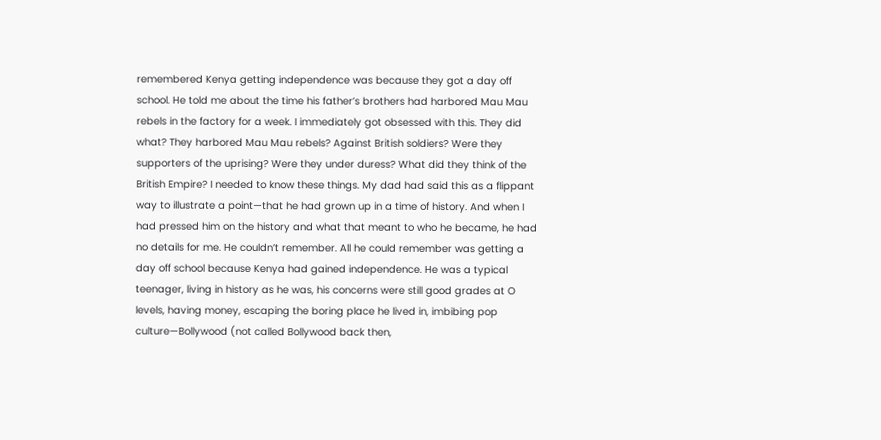remembered Kenya getting independence was because they got a day off school. He told me about the time his father’s brothers had harbored Mau Mau rebels in the factory for a week. I immediately got obsessed with this. They did what? They harbored Mau Mau rebels? Against British soldiers? Were they supporters of the uprising? Were they under duress? What did they think of the British Empire? I needed to know these things. My dad had said this as a flippant way to illustrate a point—that he had grown up in a time of history. And when I had pressed him on the history and what that meant to who he became, he had no details for me. He couldn’t remember. All he could remember was getting a day off school because Kenya had gained independence. He was a typical teenager, living in history as he was, his concerns were still good grades at O levels, having money, escaping the boring place he lived in, imbibing pop culture—Bollywood (not called Bollywood back then,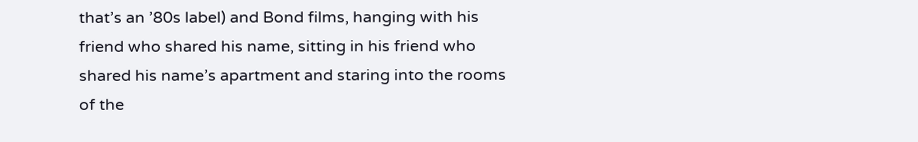that’s an ’80s label) and Bond films, hanging with his friend who shared his name, sitting in his friend who shared his name’s apartment and staring into the rooms of the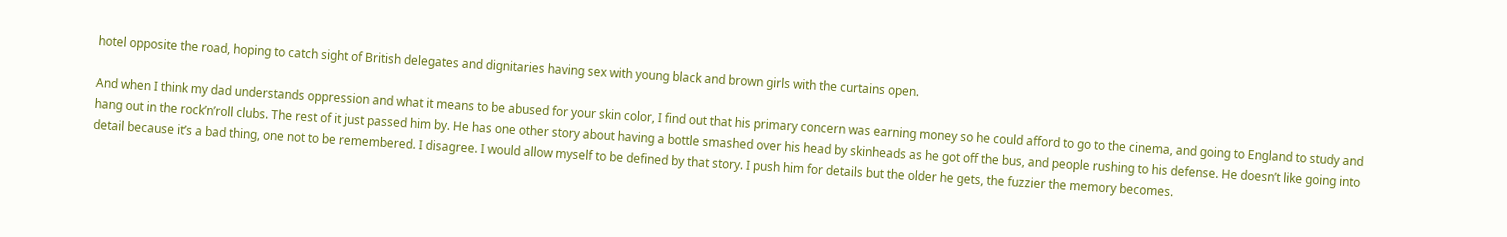hotel opposite the road, hoping to catch sight of British delegates and dignitaries having sex with young black and brown girls with the curtains open.

And when I think my dad understands oppression and what it means to be abused for your skin color, I find out that his primary concern was earning money so he could afford to go to the cinema, and going to England to study and hang out in the rock’n’roll clubs. The rest of it just passed him by. He has one other story about having a bottle smashed over his head by skinheads as he got off the bus, and people rushing to his defense. He doesn’t like going into detail because it’s a bad thing, one not to be remembered. I disagree. I would allow myself to be defined by that story. I push him for details but the older he gets, the fuzzier the memory becomes.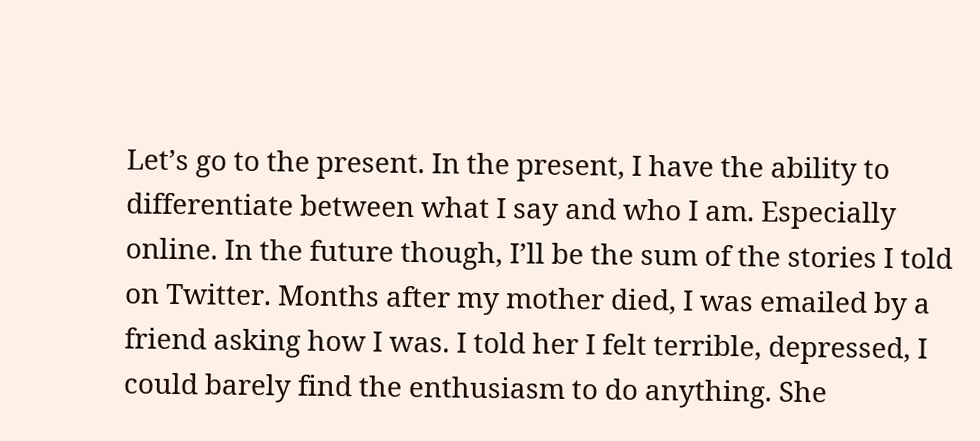Let’s go to the present. In the present, I have the ability to differentiate between what I say and who I am. Especially online. In the future though, I’ll be the sum of the stories I told on Twitter. Months after my mother died, I was emailed by a friend asking how I was. I told her I felt terrible, depressed, I could barely find the enthusiasm to do anything. She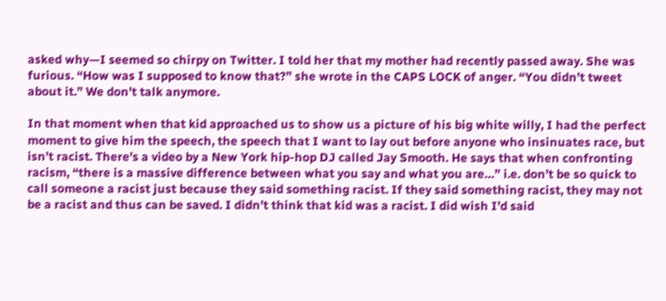asked why—I seemed so chirpy on Twitter. I told her that my mother had recently passed away. She was furious. “How was I supposed to know that?” she wrote in the CAPS LOCK of anger. “You didn’t tweet about it.” We don’t talk anymore.

In that moment when that kid approached us to show us a picture of his big white willy, I had the perfect moment to give him the speech, the speech that I want to lay out before anyone who insinuates race, but isn’t racist. There’s a video by a New York hip-hop DJ called Jay Smooth. He says that when confronting racism, “there is a massive difference between what you say and what you are…” i.e. don’t be so quick to call someone a racist just because they said something racist. If they said something racist, they may not be a racist and thus can be saved. I didn’t think that kid was a racist. I did wish I’d said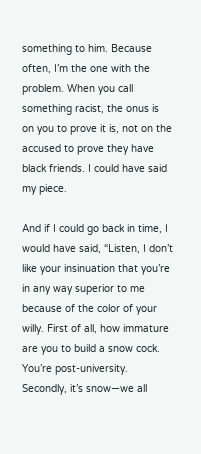something to him. Because often, I’m the one with the problem. When you call something racist, the onus is on you to prove it is, not on the accused to prove they have black friends. I could have said my piece.

And if I could go back in time, I would have said, “Listen, I don’t like your insinuation that you’re in any way superior to me because of the color of your willy. First of all, how immature are you to build a snow cock. You’re post-university. Secondly, it’s snow—we all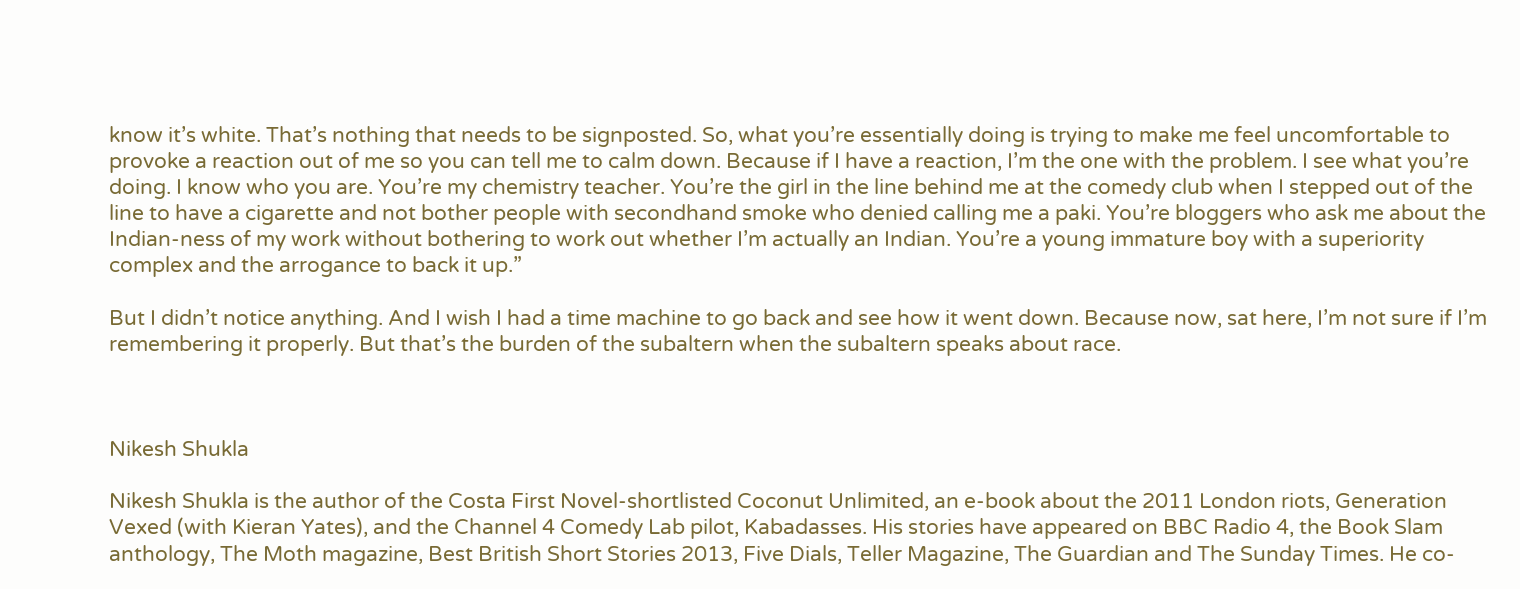know it’s white. That’s nothing that needs to be signposted. So, what you’re essentially doing is trying to make me feel uncomfortable to provoke a reaction out of me so you can tell me to calm down. Because if I have a reaction, I’m the one with the problem. I see what you’re doing. I know who you are. You’re my chemistry teacher. You’re the girl in the line behind me at the comedy club when I stepped out of the line to have a cigarette and not bother people with secondhand smoke who denied calling me a paki. You’re bloggers who ask me about the Indian-ness of my work without bothering to work out whether I’m actually an Indian. You’re a young immature boy with a superiority complex and the arrogance to back it up.”

But I didn’t notice anything. And I wish I had a time machine to go back and see how it went down. Because now, sat here, I’m not sure if I’m remembering it properly. But that’s the burden of the subaltern when the subaltern speaks about race.



Nikesh Shukla

Nikesh Shukla is the author of the Costa First Novel-shortlisted Coconut Unlimited, an e-book about the 2011 London riots, Generation Vexed (with Kieran Yates), and the Channel 4 Comedy Lab pilot, Kabadasses. His stories have appeared on BBC Radio 4, the Book Slam anthology, The Moth magazine, Best British Short Stories 2013, Five Dials, Teller Magazine, The Guardian and The Sunday Times. He co-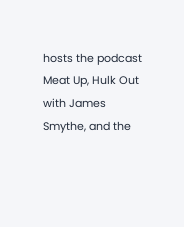hosts the podcast Meat Up, Hulk Out with James Smythe, and the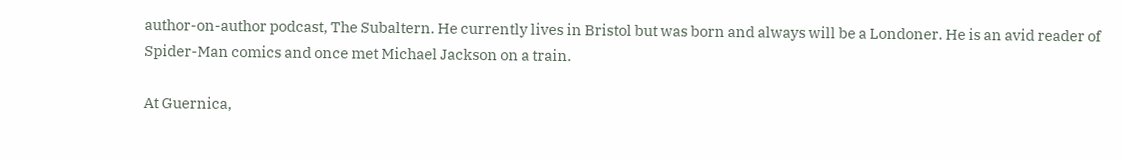author-on-author podcast, The Subaltern. He currently lives in Bristol but was born and always will be a Londoner. He is an avid reader of Spider-Man comics and once met Michael Jackson on a train.

At Guernica,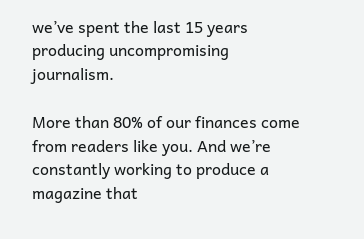we’ve spent the last 15 years producing uncompromising journalism.

More than 80% of our finances come from readers like you. And we’re constantly working to produce a magazine that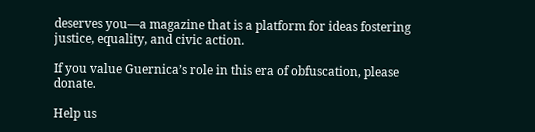deserves you—a magazine that is a platform for ideas fostering justice, equality, and civic action.

If you value Guernica’s role in this era of obfuscation, please donate.

Help us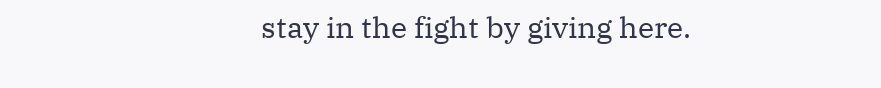stay in the fight by giving here.